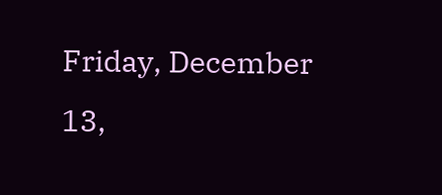Friday, December 13,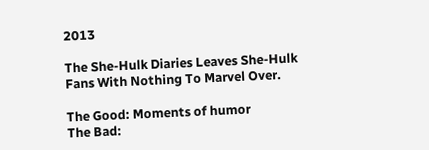2013

The She-Hulk Diaries Leaves She-Hulk Fans With Nothing To Marvel Over.

The Good: Moments of humor
The Bad: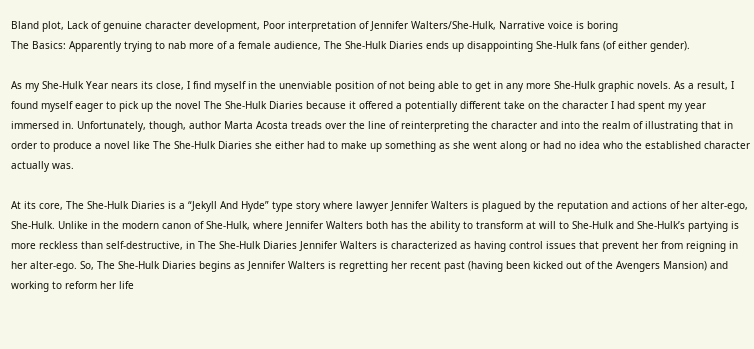Bland plot, Lack of genuine character development, Poor interpretation of Jennifer Walters/She-Hulk, Narrative voice is boring
The Basics: Apparently trying to nab more of a female audience, The She-Hulk Diaries ends up disappointing She-Hulk fans (of either gender).

As my She-Hulk Year nears its close, I find myself in the unenviable position of not being able to get in any more She-Hulk graphic novels. As a result, I found myself eager to pick up the novel The She-Hulk Diaries because it offered a potentially different take on the character I had spent my year immersed in. Unfortunately, though, author Marta Acosta treads over the line of reinterpreting the character and into the realm of illustrating that in order to produce a novel like The She-Hulk Diaries she either had to make up something as she went along or had no idea who the established character actually was.

At its core, The She-Hulk Diaries is a “Jekyll And Hyde” type story where lawyer Jennifer Walters is plagued by the reputation and actions of her alter-ego, She-Hulk. Unlike in the modern canon of She-Hulk, where Jennifer Walters both has the ability to transform at will to She-Hulk and She-Hulk’s partying is more reckless than self-destructive, in The She-Hulk Diaries Jennifer Walters is characterized as having control issues that prevent her from reigning in her alter-ego. So, The She-Hulk Diaries begins as Jennifer Walters is regretting her recent past (having been kicked out of the Avengers Mansion) and working to reform her life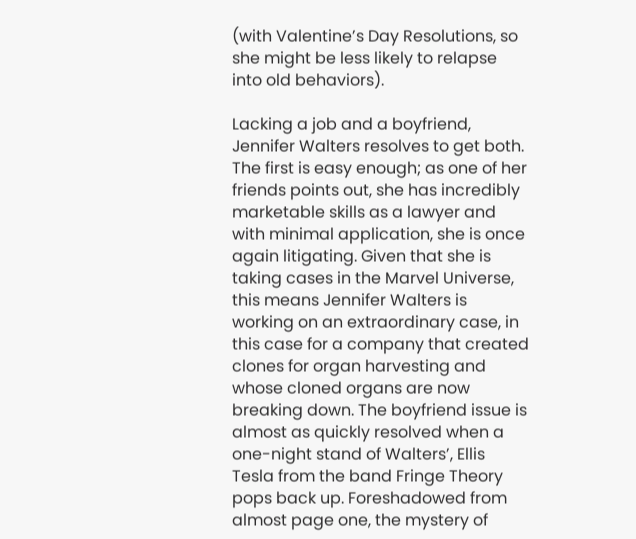(with Valentine’s Day Resolutions, so she might be less likely to relapse into old behaviors).

Lacking a job and a boyfriend, Jennifer Walters resolves to get both. The first is easy enough; as one of her friends points out, she has incredibly marketable skills as a lawyer and with minimal application, she is once again litigating. Given that she is taking cases in the Marvel Universe, this means Jennifer Walters is working on an extraordinary case, in this case for a company that created clones for organ harvesting and whose cloned organs are now breaking down. The boyfriend issue is almost as quickly resolved when a one-night stand of Walters’, Ellis Tesla from the band Fringe Theory pops back up. Foreshadowed from almost page one, the mystery of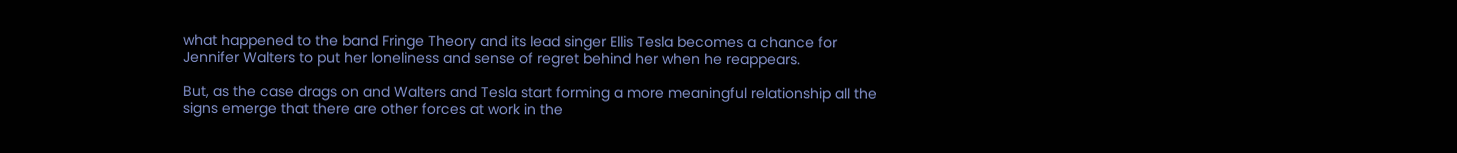what happened to the band Fringe Theory and its lead singer Ellis Tesla becomes a chance for Jennifer Walters to put her loneliness and sense of regret behind her when he reappears.

But, as the case drags on and Walters and Tesla start forming a more meaningful relationship all the signs emerge that there are other forces at work in the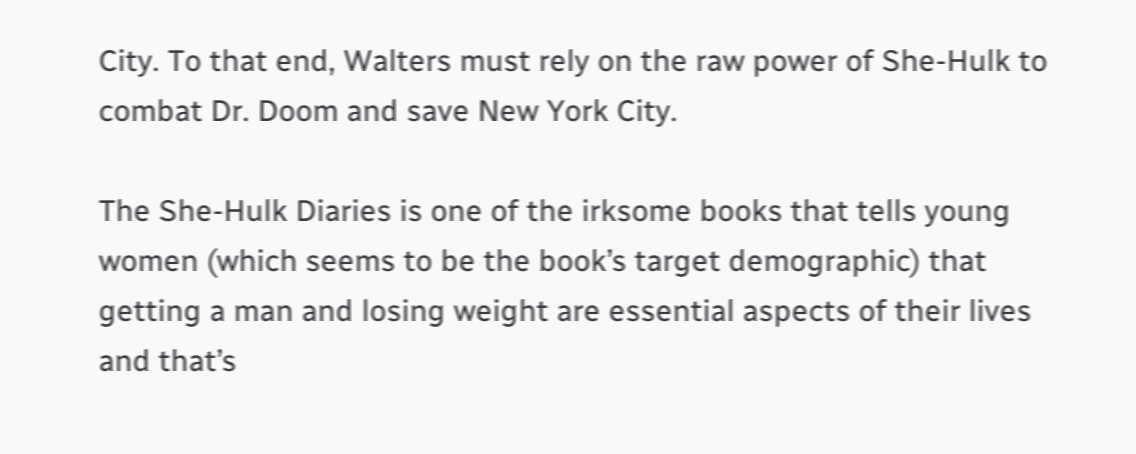City. To that end, Walters must rely on the raw power of She-Hulk to combat Dr. Doom and save New York City.

The She-Hulk Diaries is one of the irksome books that tells young women (which seems to be the book’s target demographic) that getting a man and losing weight are essential aspects of their lives and that’s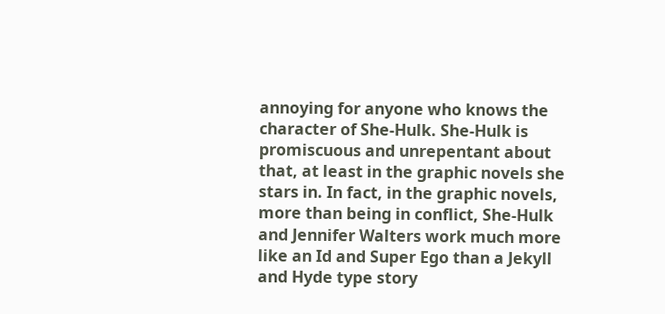annoying for anyone who knows the character of She-Hulk. She-Hulk is promiscuous and unrepentant about that, at least in the graphic novels she stars in. In fact, in the graphic novels, more than being in conflict, She-Hulk and Jennifer Walters work much more like an Id and Super Ego than a Jekyll and Hyde type story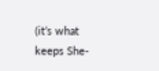(it’s what keeps She-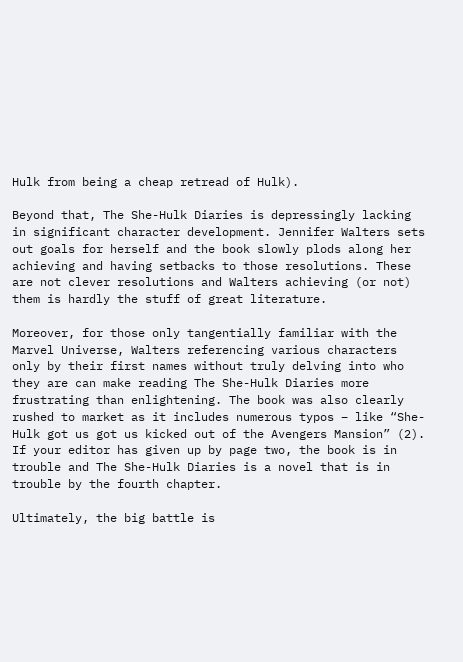Hulk from being a cheap retread of Hulk).

Beyond that, The She-Hulk Diaries is depressingly lacking in significant character development. Jennifer Walters sets out goals for herself and the book slowly plods along her achieving and having setbacks to those resolutions. These are not clever resolutions and Walters achieving (or not) them is hardly the stuff of great literature.

Moreover, for those only tangentially familiar with the Marvel Universe, Walters referencing various characters only by their first names without truly delving into who they are can make reading The She-Hulk Diaries more frustrating than enlightening. The book was also clearly rushed to market as it includes numerous typos – like “She-Hulk got us got us kicked out of the Avengers Mansion” (2). If your editor has given up by page two, the book is in trouble and The She-Hulk Diaries is a novel that is in trouble by the fourth chapter.

Ultimately, the big battle is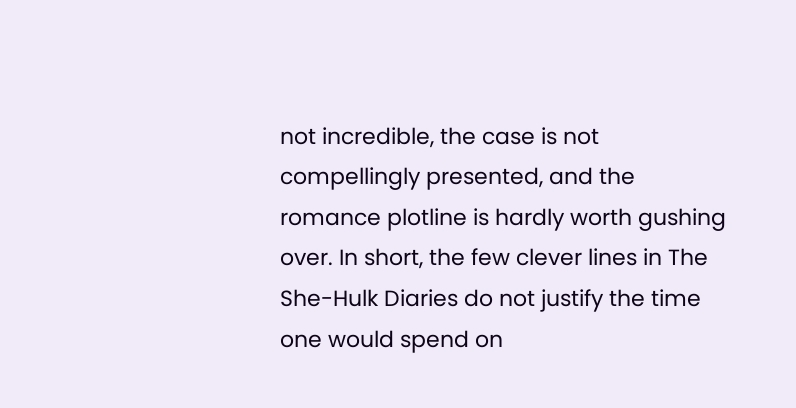not incredible, the case is not compellingly presented, and the romance plotline is hardly worth gushing over. In short, the few clever lines in The She-Hulk Diaries do not justify the time one would spend on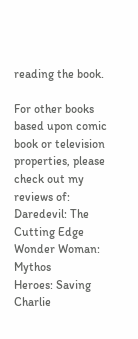reading the book.

For other books based upon comic book or television properties, please check out my reviews of:
Daredevil: The Cutting Edge
Wonder Woman: Mythos
Heroes: Saving Charlie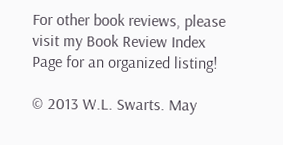For other book reviews, please visit my Book Review Index Page for an organized listing!

© 2013 W.L. Swarts. May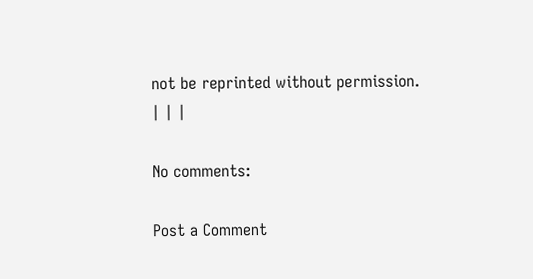not be reprinted without permission.
| | |

No comments:

Post a Comment